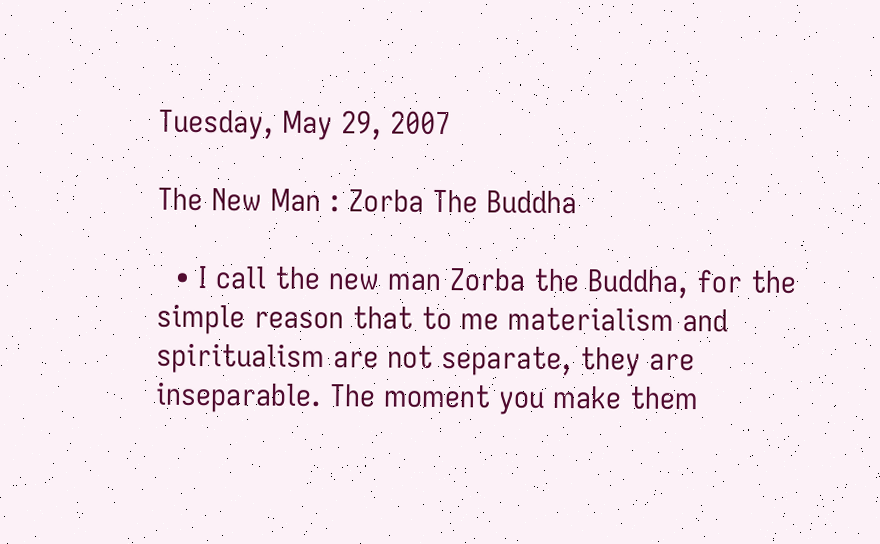Tuesday, May 29, 2007

The New Man : Zorba The Buddha

  • I call the new man Zorba the Buddha, for the simple reason that to me materialism and spiritualism are not separate, they are inseparable. The moment you make them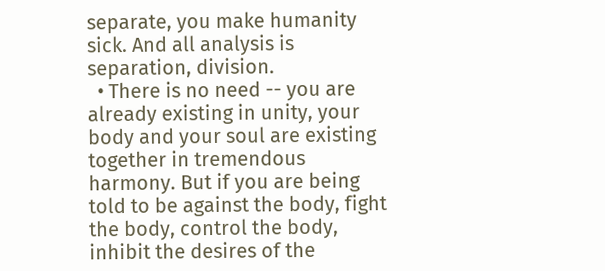separate, you make humanity sick. And all analysis is separation, division.
  • There is no need -- you are already existing in unity, your body and your soul are existing together in tremendous harmony. But if you are being told to be against the body, fight the body, control the body, inhibit the desires of the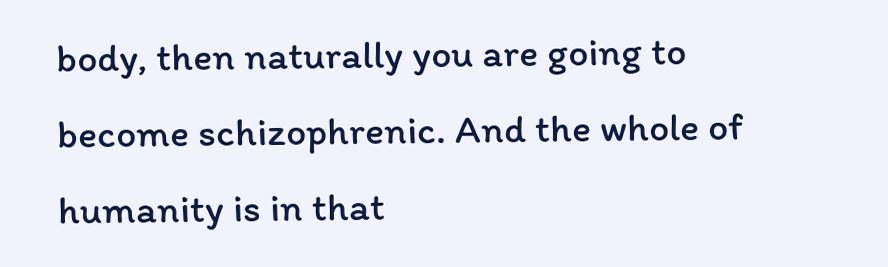body, then naturally you are going to become schizophrenic. And the whole of humanity is in that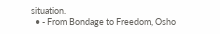situation.
  • - From Bondage to Freedom, Osho